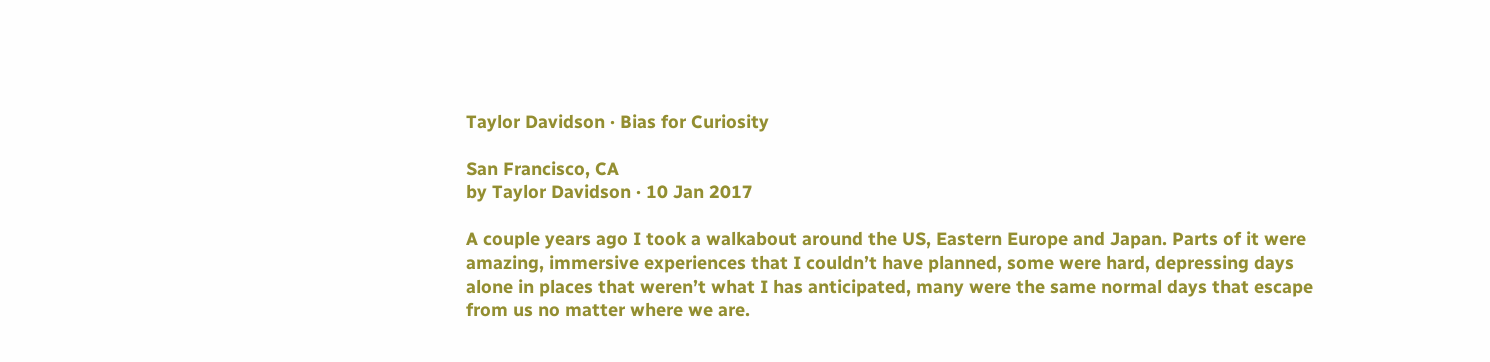Taylor Davidson · Bias for Curiosity

San Francisco, CA
by Taylor Davidson · 10 Jan 2017

A couple years ago I took a walkabout around the US, Eastern Europe and Japan. Parts of it were amazing, immersive experiences that I couldn’t have planned, some were hard, depressing days alone in places that weren’t what I has anticipated, many were the same normal days that escape from us no matter where we are.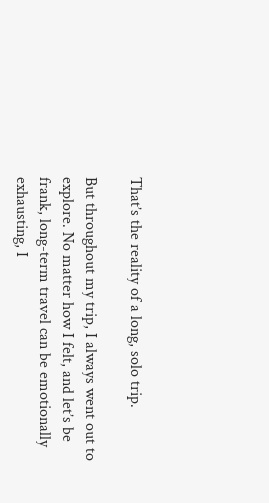That’s the reality of a long, solo trip.

But throughout my trip, I always went out to explore. No matter how I felt, and let’s be frank, long-term travel can be emotionally exhausting, I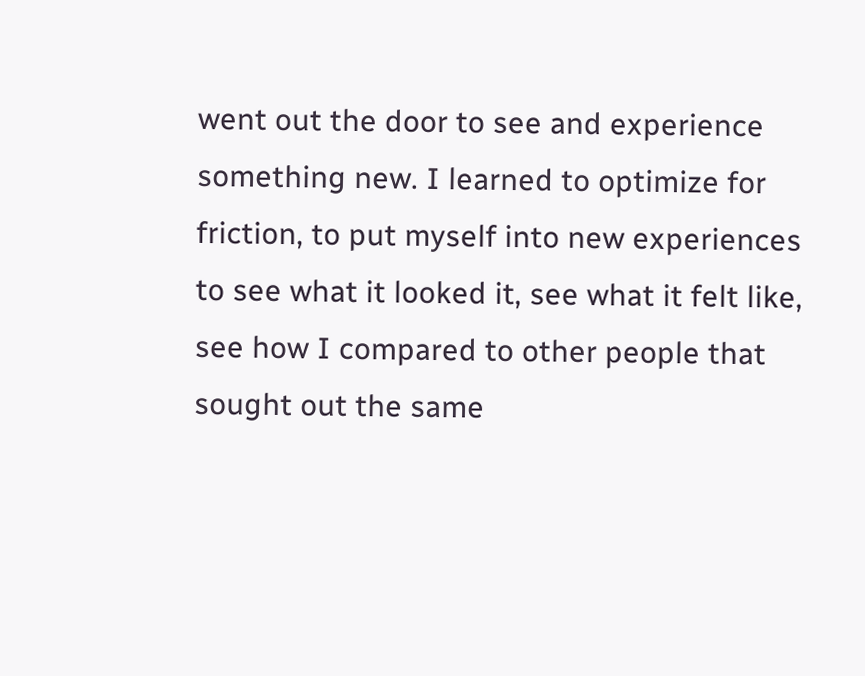went out the door to see and experience something new. I learned to optimize for friction, to put myself into new experiences to see what it looked it, see what it felt like, see how I compared to other people that sought out the same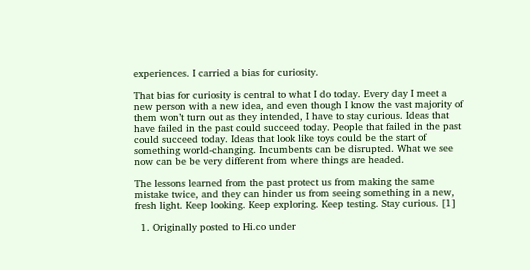experiences. I carried a bias for curiosity.

That bias for curiosity is central to what I do today. Every day I meet a new person with a new idea, and even though I know the vast majority of them won’t turn out as they intended, I have to stay curious. Ideas that have failed in the past could succeed today. People that failed in the past could succeed today. Ideas that look like toys could be the start of something world-changing. Incumbents can be disrupted. What we see now can be be very different from where things are headed.

The lessons learned from the past protect us from making the same mistake twice, and they can hinder us from seeing something in a new, fresh light. Keep looking. Keep exploring. Keep testing. Stay curious. [1]

  1. Originally posted to Hi.co under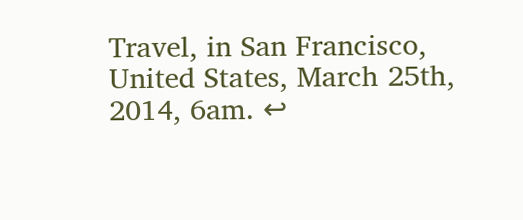Travel, in San Francisco, United States, March 25th, 2014, 6am. ↩